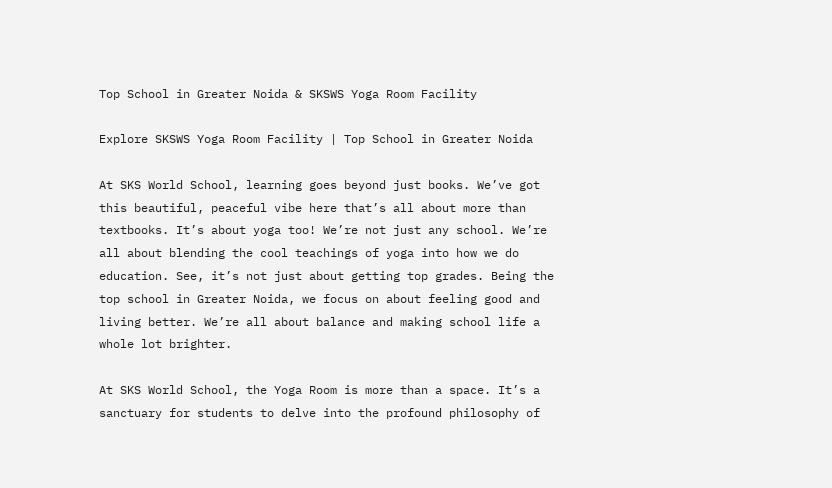Top School in Greater Noida & SKSWS Yoga Room Facility

Explore SKSWS Yoga Room Facility | Top School in Greater Noida

At SKS World School, learning goes beyond just books. We’ve got this beautiful, peaceful vibe here that’s all about more than textbooks. It’s about yoga too! We’re not just any school. We’re all about blending the cool teachings of yoga into how we do education. See, it’s not just about getting top grades. Being the top school in Greater Noida, we focus on about feeling good and living better. We’re all about balance and making school life a whole lot brighter.

At SKS World School, the Yoga Room is more than a space. It’s a sanctuary for students to delve into the profound philosophy of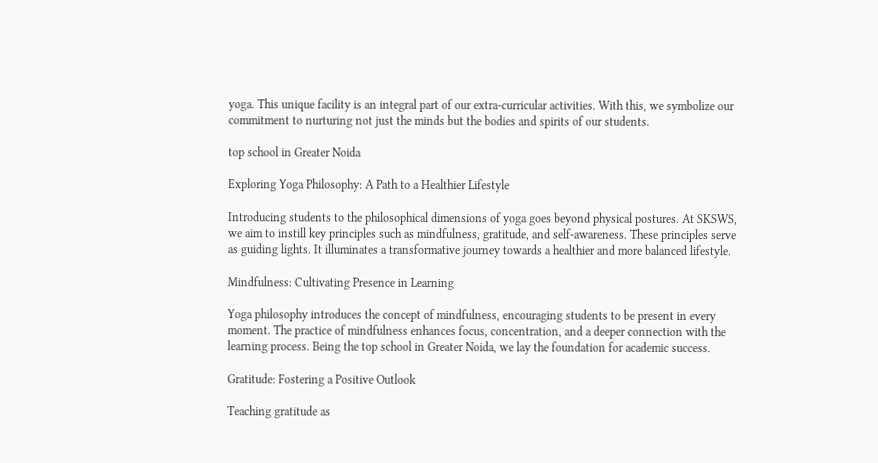yoga. This unique facility is an integral part of our extra-curricular activities. With this, we symbolize our commitment to nurturing not just the minds but the bodies and spirits of our students.

top school in Greater Noida

Exploring Yoga Philosophy: A Path to a Healthier Lifestyle

Introducing students to the philosophical dimensions of yoga goes beyond physical postures. At SKSWS, we aim to instill key principles such as mindfulness, gratitude, and self-awareness. These principles serve as guiding lights. It illuminates a transformative journey towards a healthier and more balanced lifestyle.

Mindfulness: Cultivating Presence in Learning

Yoga philosophy introduces the concept of mindfulness, encouraging students to be present in every moment. The practice of mindfulness enhances focus, concentration, and a deeper connection with the learning process. Being the top school in Greater Noida, we lay the foundation for academic success.

Gratitude: Fostering a Positive Outlook

Teaching gratitude as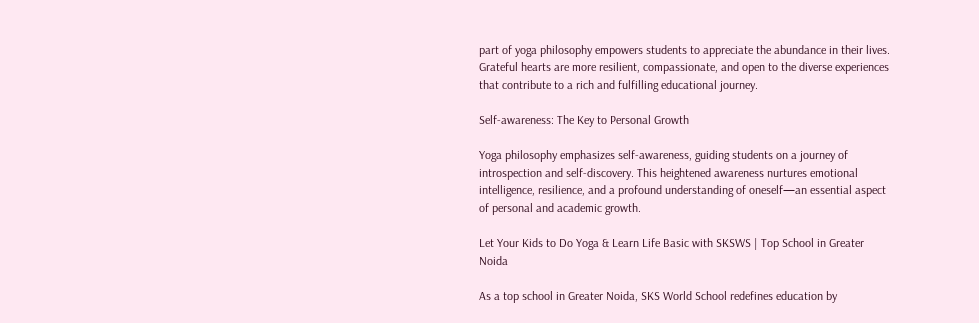part of yoga philosophy empowers students to appreciate the abundance in their lives. Grateful hearts are more resilient, compassionate, and open to the diverse experiences that contribute to a rich and fulfilling educational journey.

Self-awareness: The Key to Personal Growth

Yoga philosophy emphasizes self-awareness, guiding students on a journey of introspection and self-discovery. This heightened awareness nurtures emotional intelligence, resilience, and a profound understanding of oneself—an essential aspect of personal and academic growth.

Let Your Kids to Do Yoga & Learn Life Basic with SKSWS | Top School in Greater Noida

As a top school in Greater Noida, SKS World School redefines education by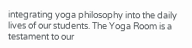integrating yoga philosophy into the daily lives of our students. The Yoga Room is a testament to our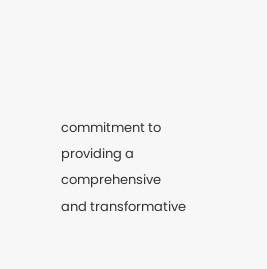commitment to providing a comprehensive and transformative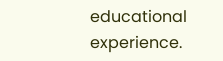educational experience.